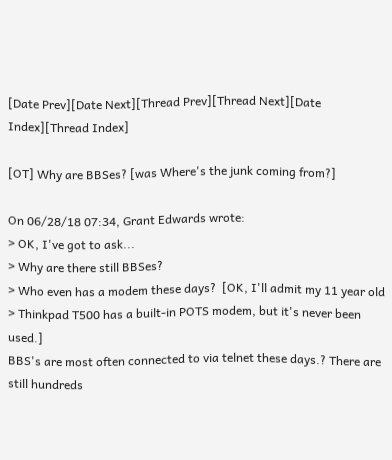[Date Prev][Date Next][Thread Prev][Thread Next][Date Index][Thread Index]

[OT] Why are BBSes? [was Where's the junk coming from?]

On 06/28/18 07:34, Grant Edwards wrote:
> OK, I've got to ask...
> Why are there still BBSes?
> Who even has a modem these days?  [OK, I'll admit my 11 year old
> Thinkpad T500 has a built-in POTS modem, but it's never been used.]
BBS's are most often connected to via telnet these days.? There are
still hundreds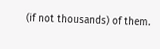(if not thousands) of them.